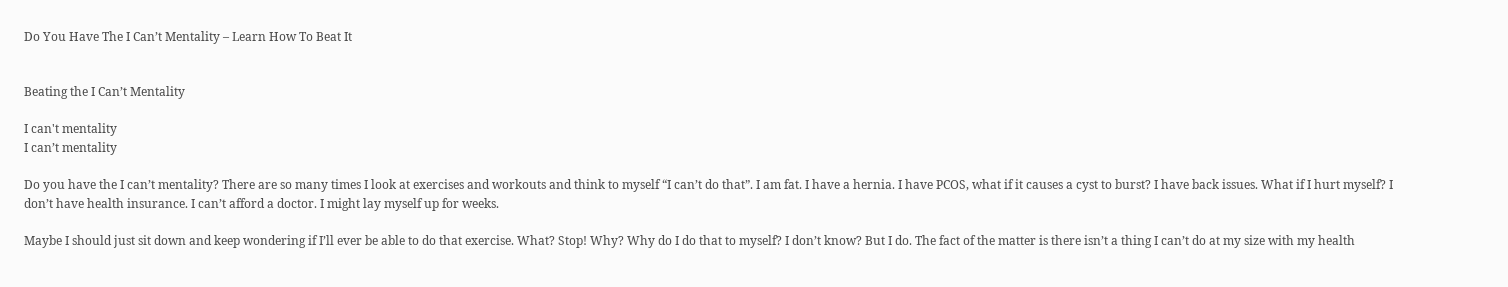Do You Have The I Can’t Mentality – Learn How To Beat It


Beating the I Can’t Mentality

I can't mentality
I can’t mentality

Do you have the I can’t mentality? There are so many times I look at exercises and workouts and think to myself “I can’t do that”. I am fat. I have a hernia. I have PCOS, what if it causes a cyst to burst? I have back issues. What if I hurt myself? I don’t have health insurance. I can’t afford a doctor. I might lay myself up for weeks.

Maybe I should just sit down and keep wondering if I’ll ever be able to do that exercise. What? Stop! Why? Why do I do that to myself? I don’t know? But I do. The fact of the matter is there isn’t a thing I can’t do at my size with my health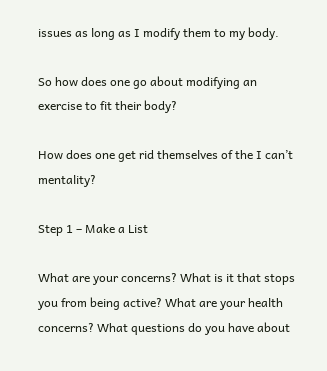issues as long as I modify them to my body.

So how does one go about modifying an exercise to fit their body?

How does one get rid themselves of the I can’t mentality?

Step 1 – Make a List

What are your concerns? What is it that stops you from being active? What are your health concerns? What questions do you have about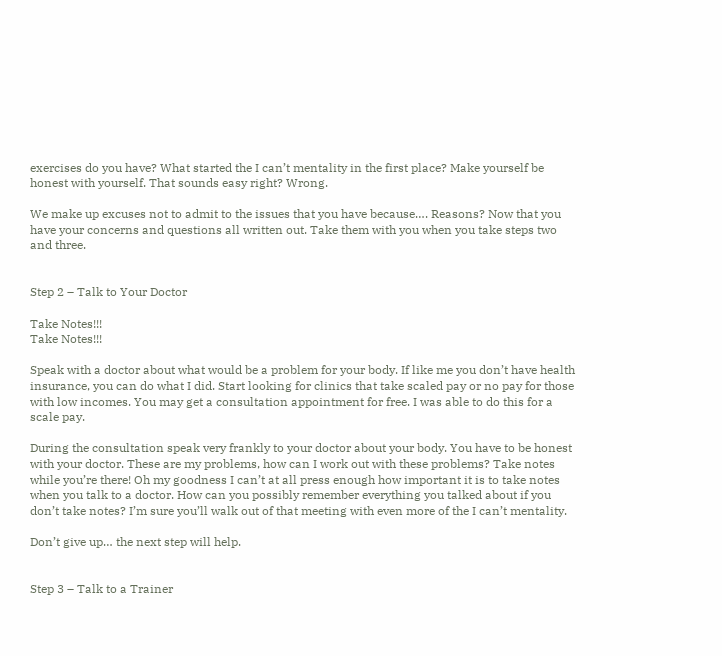exercises do you have? What started the I can’t mentality in the first place? Make yourself be honest with yourself. That sounds easy right? Wrong.

We make up excuses not to admit to the issues that you have because…. Reasons? Now that you have your concerns and questions all written out. Take them with you when you take steps two and three.


Step 2 – Talk to Your Doctor

Take Notes!!!
Take Notes!!!

Speak with a doctor about what would be a problem for your body. If like me you don’t have health insurance, you can do what I did. Start looking for clinics that take scaled pay or no pay for those with low incomes. You may get a consultation appointment for free. I was able to do this for a scale pay.

During the consultation speak very frankly to your doctor about your body. You have to be honest with your doctor. These are my problems, how can I work out with these problems? Take notes while you’re there! Oh my goodness I can’t at all press enough how important it is to take notes when you talk to a doctor. How can you possibly remember everything you talked about if you don’t take notes? I’m sure you’ll walk out of that meeting with even more of the I can’t mentality.

Don’t give up… the next step will help.


Step 3 – Talk to a Trainer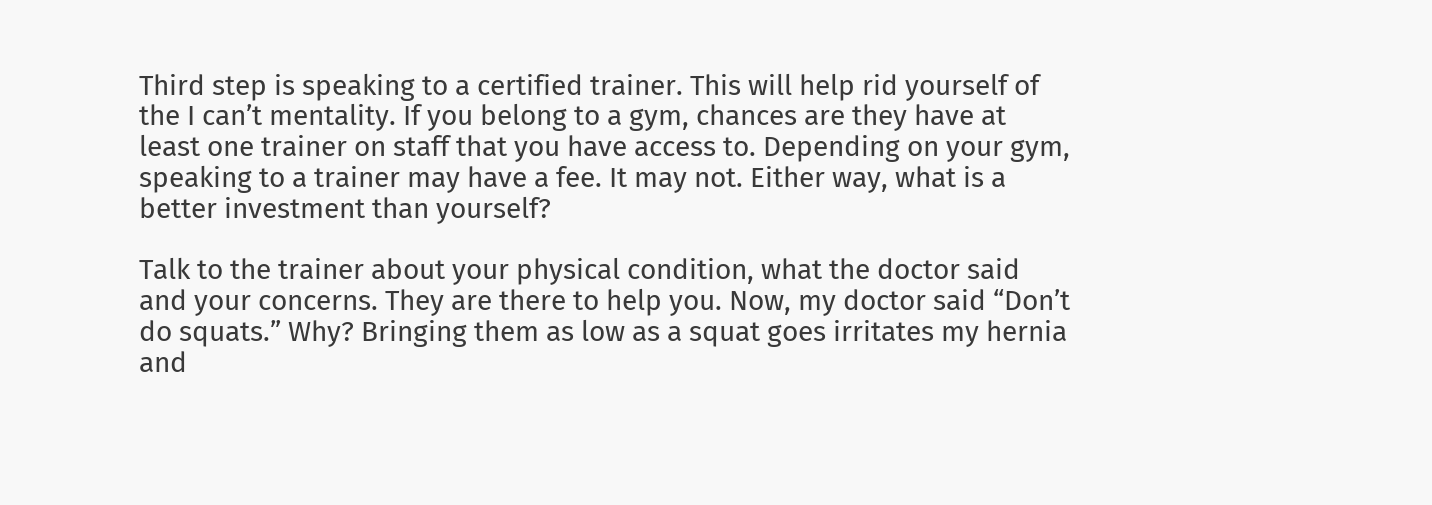Third step is speaking to a certified trainer. This will help rid yourself of the I can’t mentality. If you belong to a gym, chances are they have at least one trainer on staff that you have access to. Depending on your gym, speaking to a trainer may have a fee. It may not. Either way, what is a better investment than yourself?

Talk to the trainer about your physical condition, what the doctor said and your concerns. They are there to help you. Now, my doctor said “Don’t do squats.” Why? Bringing them as low as a squat goes irritates my hernia and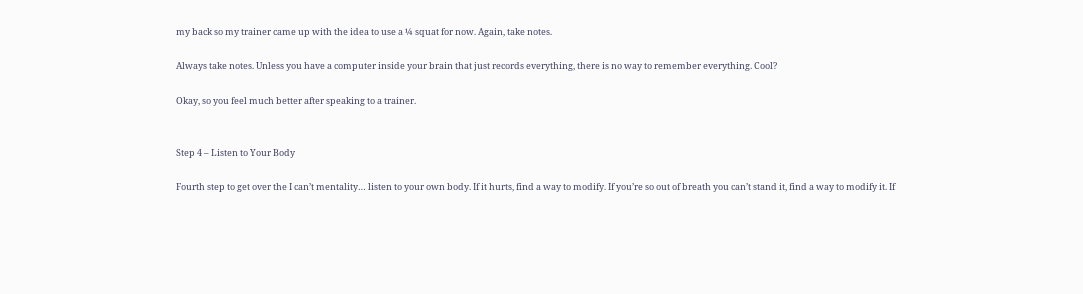my back so my trainer came up with the idea to use a ¼ squat for now. Again, take notes.

Always take notes. Unless you have a computer inside your brain that just records everything, there is no way to remember everything. Cool?

Okay, so you feel much better after speaking to a trainer.


Step 4 – Listen to Your Body

Fourth step to get over the I can’t mentality… listen to your own body. If it hurts, find a way to modify. If you’re so out of breath you can’t stand it, find a way to modify it. If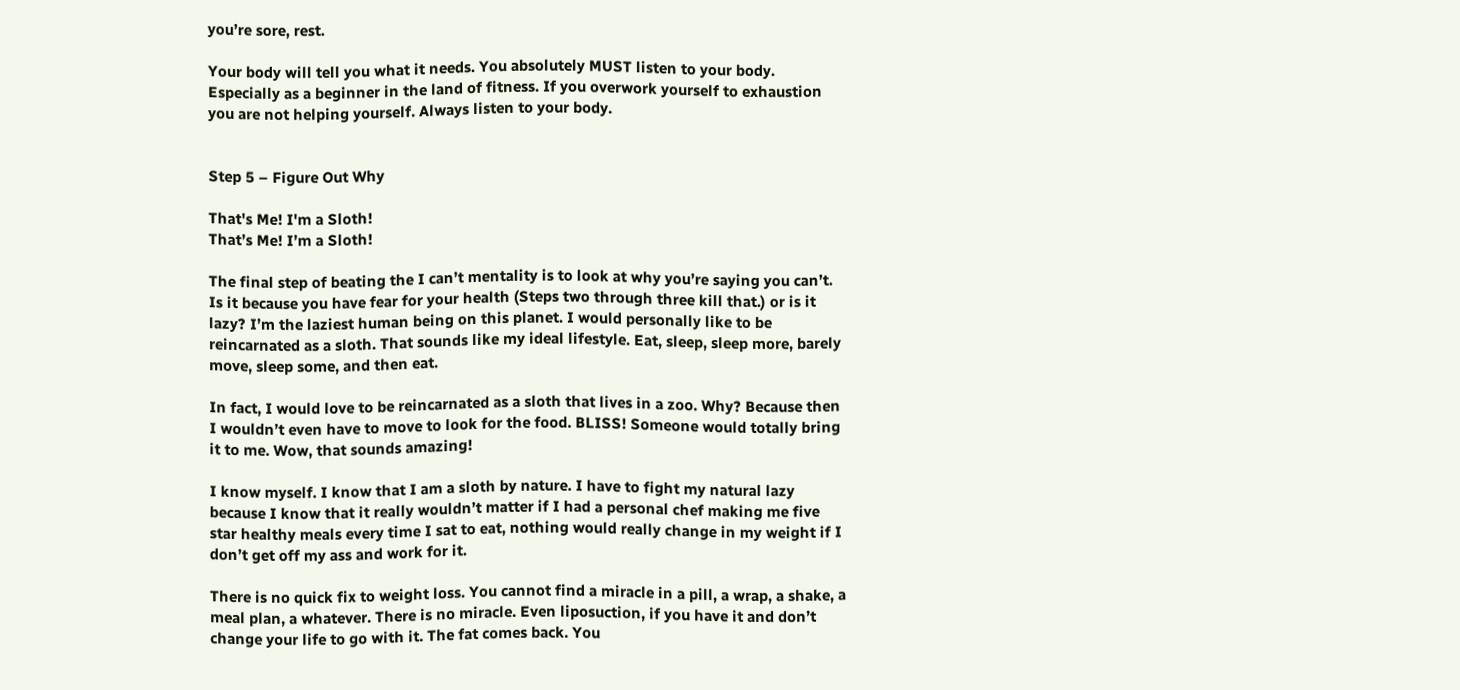you’re sore, rest.

Your body will tell you what it needs. You absolutely MUST listen to your body. Especially as a beginner in the land of fitness. If you overwork yourself to exhaustion you are not helping yourself. Always listen to your body.


Step 5 – Figure Out Why

That's Me! I'm a Sloth!
That’s Me! I’m a Sloth!

The final step of beating the I can’t mentality is to look at why you’re saying you can’t. Is it because you have fear for your health (Steps two through three kill that.) or is it lazy? I’m the laziest human being on this planet. I would personally like to be reincarnated as a sloth. That sounds like my ideal lifestyle. Eat, sleep, sleep more, barely move, sleep some, and then eat.

In fact, I would love to be reincarnated as a sloth that lives in a zoo. Why? Because then I wouldn’t even have to move to look for the food. BLISS! Someone would totally bring it to me. Wow, that sounds amazing!

I know myself. I know that I am a sloth by nature. I have to fight my natural lazy because I know that it really wouldn’t matter if I had a personal chef making me five star healthy meals every time I sat to eat, nothing would really change in my weight if I don’t get off my ass and work for it.

There is no quick fix to weight loss. You cannot find a miracle in a pill, a wrap, a shake, a meal plan, a whatever. There is no miracle. Even liposuction, if you have it and don’t change your life to go with it. The fat comes back. You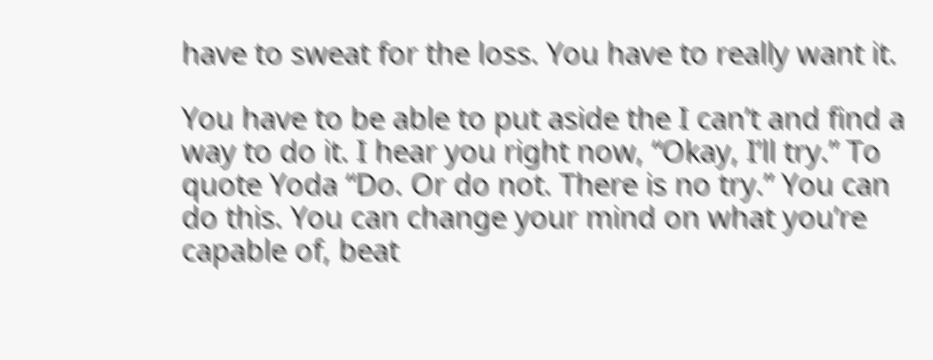have to sweat for the loss. You have to really want it.

You have to be able to put aside the I can’t and find a way to do it. I hear you right now, “Okay, I’ll try.” To quote Yoda “Do. Or do not. There is no try.” You can do this. You can change your mind on what you’re capable of, beat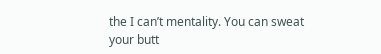the I can’t mentality. You can sweat your butt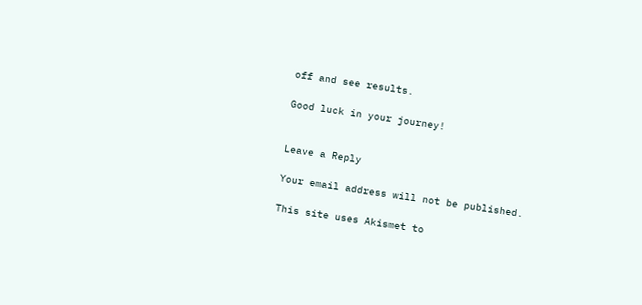off and see results.

Good luck in your journey!


Leave a Reply

Your email address will not be published.

This site uses Akismet to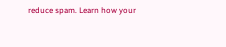reduce spam. Learn how your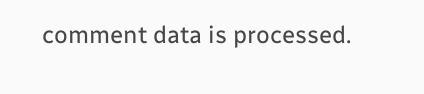comment data is processed.